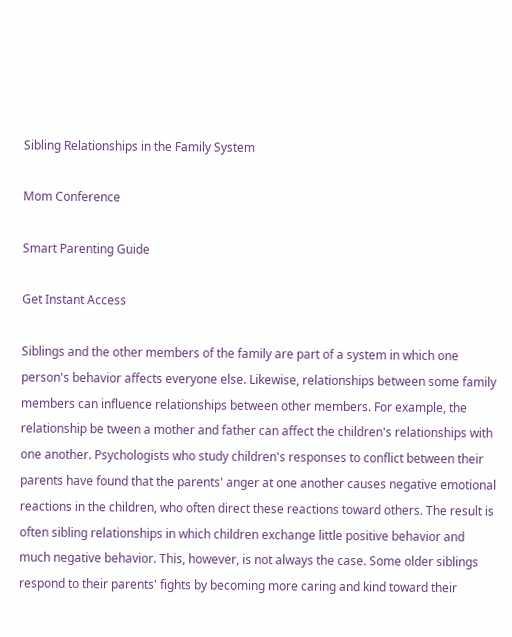Sibling Relationships in the Family System

Mom Conference

Smart Parenting Guide

Get Instant Access

Siblings and the other members of the family are part of a system in which one person's behavior affects everyone else. Likewise, relationships between some family members can influence relationships between other members. For example, the relationship be tween a mother and father can affect the children's relationships with one another. Psychologists who study children's responses to conflict between their parents have found that the parents' anger at one another causes negative emotional reactions in the children, who often direct these reactions toward others. The result is often sibling relationships in which children exchange little positive behavior and much negative behavior. This, however, is not always the case. Some older siblings respond to their parents' fights by becoming more caring and kind toward their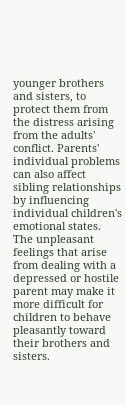younger brothers and sisters, to protect them from the distress arising from the adults' conflict. Parents' individual problems can also affect sibling relationships by influencing individual children's emotional states. The unpleasant feelings that arise from dealing with a depressed or hostile parent may make it more difficult for children to behave pleasantly toward their brothers and sisters.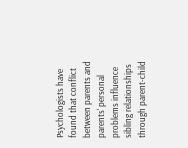Psychologists have found that conflict between parents and parents' personal problems influence sibling relationships through parent-child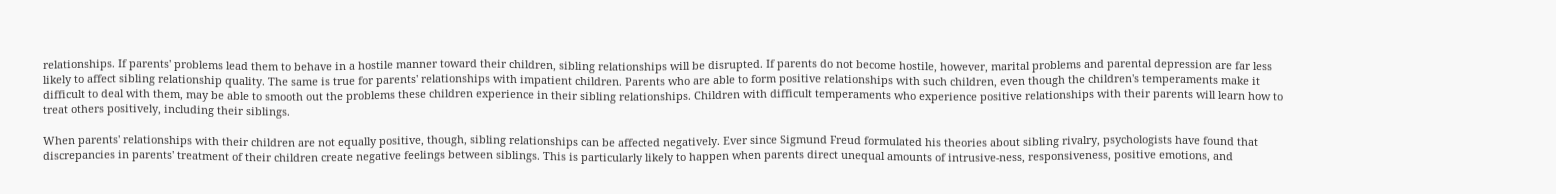relationships. If parents' problems lead them to behave in a hostile manner toward their children, sibling relationships will be disrupted. If parents do not become hostile, however, marital problems and parental depression are far less likely to affect sibling relationship quality. The same is true for parents' relationships with impatient children. Parents who are able to form positive relationships with such children, even though the children's temperaments make it difficult to deal with them, may be able to smooth out the problems these children experience in their sibling relationships. Children with difficult temperaments who experience positive relationships with their parents will learn how to treat others positively, including their siblings.

When parents' relationships with their children are not equally positive, though, sibling relationships can be affected negatively. Ever since Sigmund Freud formulated his theories about sibling rivalry, psychologists have found that discrepancies in parents' treatment of their children create negative feelings between siblings. This is particularly likely to happen when parents direct unequal amounts of intrusive-ness, responsiveness, positive emotions, and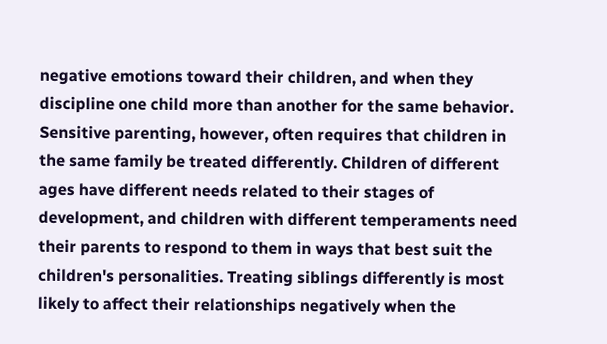negative emotions toward their children, and when they discipline one child more than another for the same behavior. Sensitive parenting, however, often requires that children in the same family be treated differently. Children of different ages have different needs related to their stages of development, and children with different temperaments need their parents to respond to them in ways that best suit the children's personalities. Treating siblings differently is most likely to affect their relationships negatively when the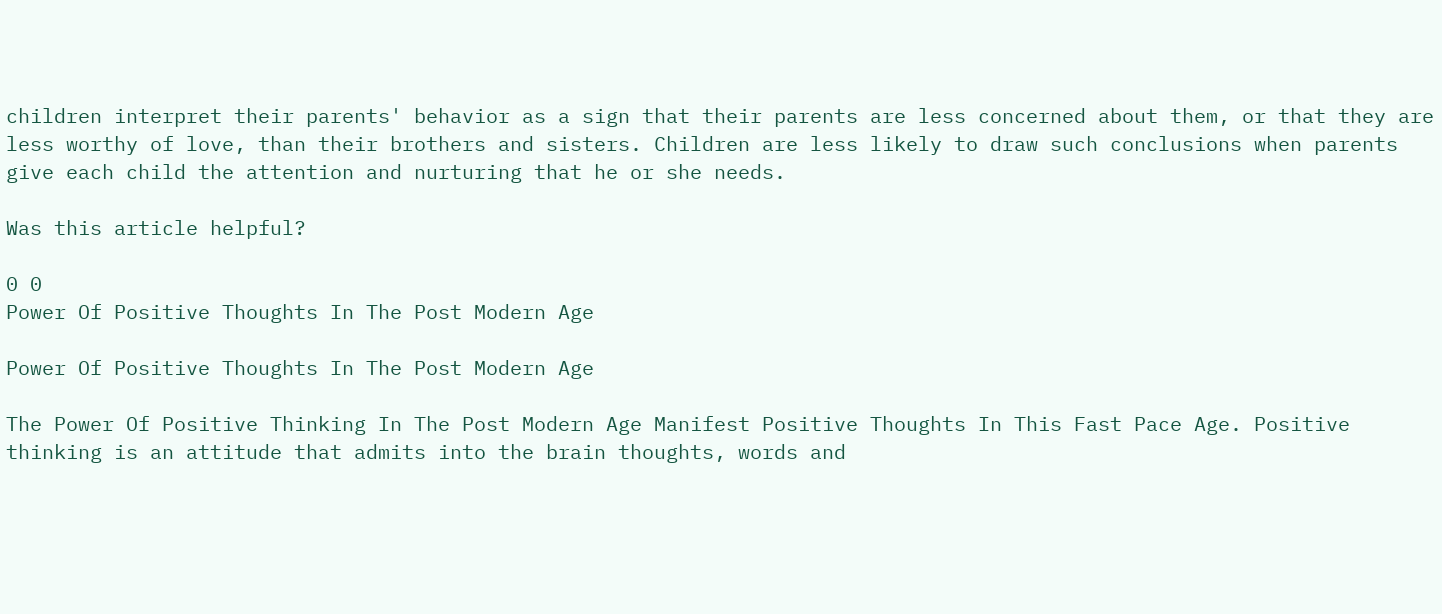children interpret their parents' behavior as a sign that their parents are less concerned about them, or that they are less worthy of love, than their brothers and sisters. Children are less likely to draw such conclusions when parents give each child the attention and nurturing that he or she needs.

Was this article helpful?

0 0
Power Of Positive Thoughts In The Post Modern Age

Power Of Positive Thoughts In The Post Modern Age

The Power Of Positive Thinking In The Post Modern Age Manifest Positive Thoughts In This Fast Pace Age. Positive thinking is an attitude that admits into the brain thoughts, words and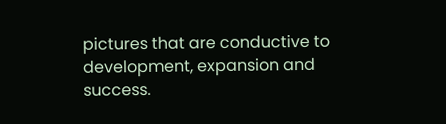pictures that are conductive to development, expansion and success.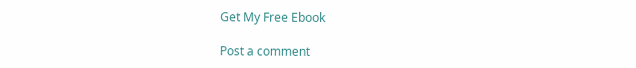Get My Free Ebook

Post a comment